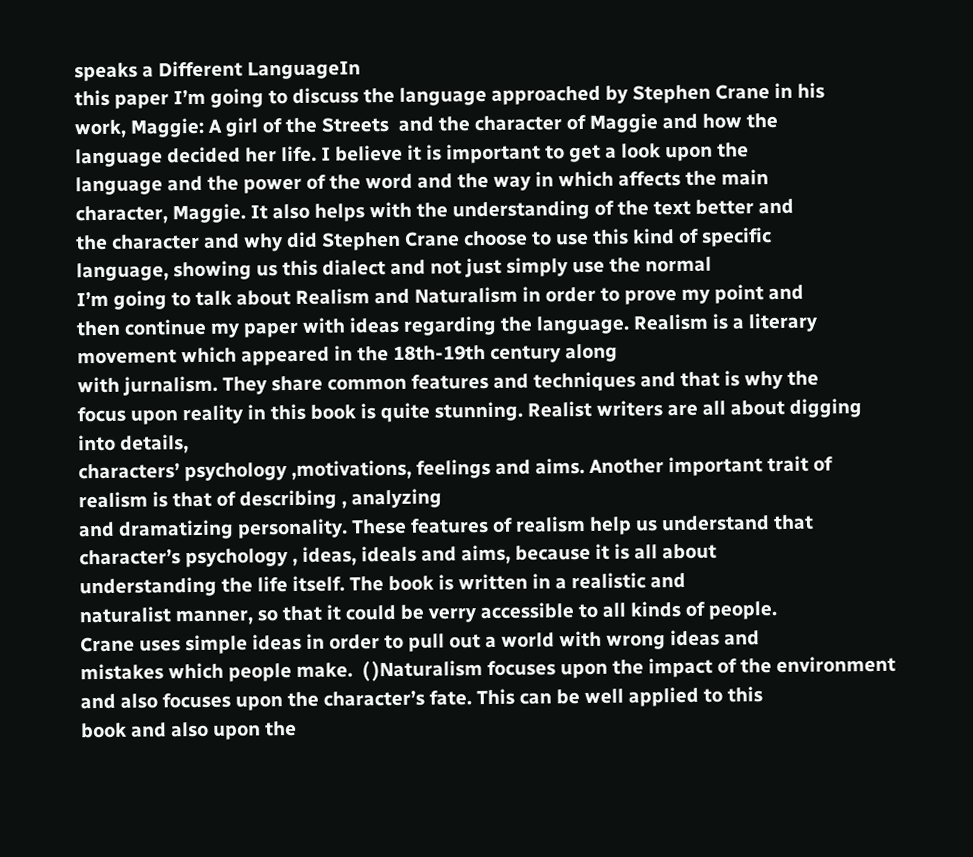speaks a Different LanguageIn
this paper I’m going to discuss the language approached by Stephen Crane in his
work, Maggie: A girl of the Streets  and the character of Maggie and how the
language decided her life. I believe it is important to get a look upon the
language and the power of the word and the way in which affects the main
character, Maggie. It also helps with the understanding of the text better and
the character and why did Stephen Crane choose to use this kind of specific
language, showing us this dialect and not just simply use the normal
I’m going to talk about Realism and Naturalism in order to prove my point and
then continue my paper with ideas regarding the language. Realism is a literary
movement which appeared in the 18th-19th century along
with jurnalism. They share common features and techniques and that is why the
focus upon reality in this book is quite stunning. Realist writers are all about digging into details,
characters’ psychology ,motivations, feelings and aims. Another important trait of realism is that of describing , analyzing
and dramatizing personality. These features of realism help us understand that
character’s psychology , ideas, ideals and aims, because it is all about
understanding the life itself. The book is written in a realistic and
naturalist manner, so that it could be verry accessible to all kinds of people.
Crane uses simple ideas in order to pull out a world with wrong ideas and
mistakes which people make.  ( )Naturalism focuses upon the impact of the environment
and also focuses upon the character’s fate. This can be well applied to this
book and also upon the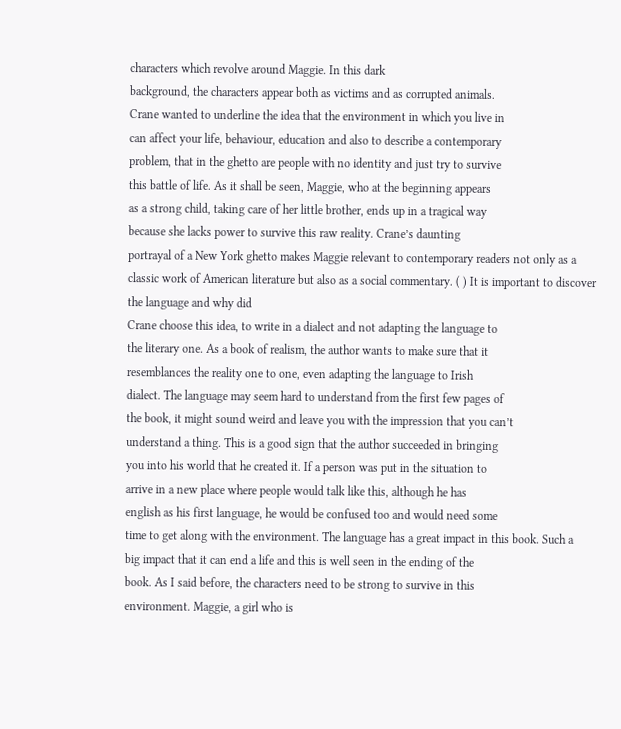characters which revolve around Maggie. In this dark
background, the characters appear both as victims and as corrupted animals.
Crane wanted to underline the idea that the environment in which you live in
can affect your life, behaviour, education and also to describe a contemporary
problem, that in the ghetto are people with no identity and just try to survive
this battle of life. As it shall be seen, Maggie, who at the beginning appears
as a strong child, taking care of her little brother, ends up in a tragical way
because she lacks power to survive this raw reality. Crane’s daunting
portrayal of a New York ghetto makes Maggie relevant to contemporary readers not only as a
classic work of American literature but also as a social commentary. ( ) It is important to discover the language and why did
Crane choose this idea, to write in a dialect and not adapting the language to
the literary one. As a book of realism, the author wants to make sure that it
resemblances the reality one to one, even adapting the language to Irish
dialect. The language may seem hard to understand from the first few pages of
the book, it might sound weird and leave you with the impression that you can’t
understand a thing. This is a good sign that the author succeeded in bringing
you into his world that he created it. If a person was put in the situation to
arrive in a new place where people would talk like this, although he has
english as his first language, he would be confused too and would need some
time to get along with the environment. The language has a great impact in this book. Such a
big impact that it can end a life and this is well seen in the ending of the
book. As I said before, the characters need to be strong to survive in this
environment. Maggie, a girl who is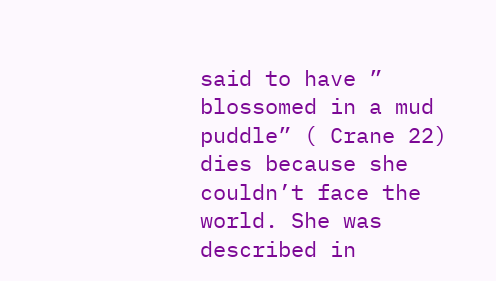said to have ”
blossomed in a mud puddle” ( Crane 22) dies because she couldn’t face the
world. She was described in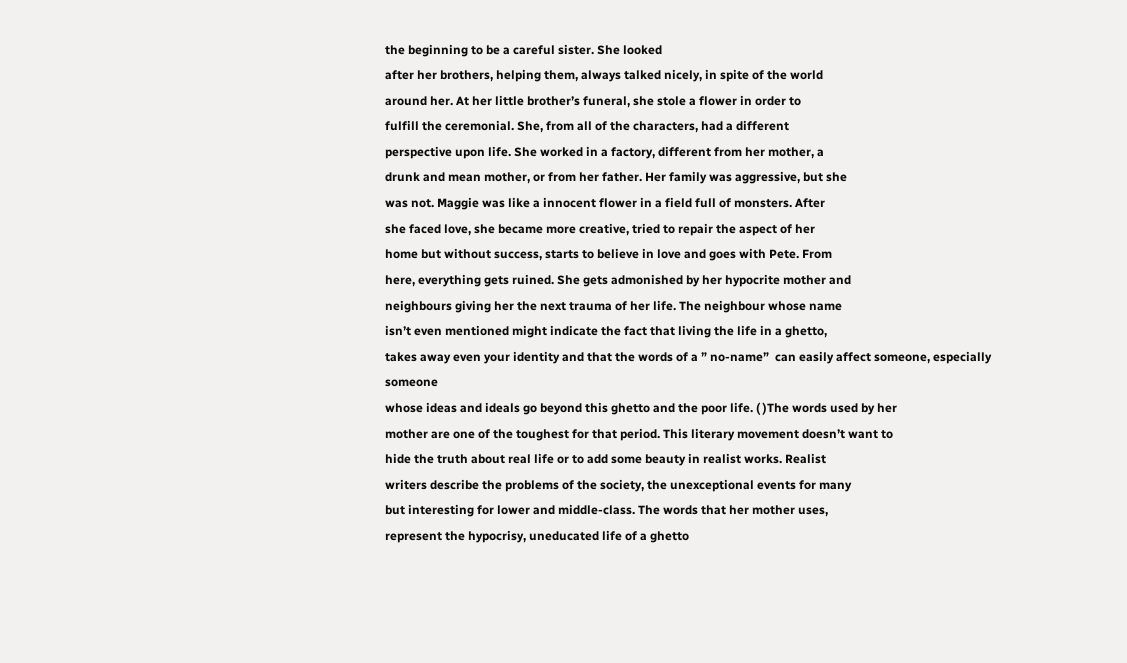the beginning to be a careful sister. She looked
after her brothers, helping them, always talked nicely, in spite of the world
around her. At her little brother’s funeral, she stole a flower in order to
fulfill the ceremonial. She, from all of the characters, had a different
perspective upon life. She worked in a factory, different from her mother, a
drunk and mean mother, or from her father. Her family was aggressive, but she
was not. Maggie was like a innocent flower in a field full of monsters. After
she faced love, she became more creative, tried to repair the aspect of her
home but without success, starts to believe in love and goes with Pete. From
here, everything gets ruined. She gets admonished by her hypocrite mother and
neighbours giving her the next trauma of her life. The neighbour whose name
isn’t even mentioned might indicate the fact that living the life in a ghetto,
takes away even your identity and that the words of a ” no-name”  can easily affect someone, especially someone
whose ideas and ideals go beyond this ghetto and the poor life. ( )The words used by her
mother are one of the toughest for that period. This literary movement doesn’t want to
hide the truth about real life or to add some beauty in realist works. Realist
writers describe the problems of the society, the unexceptional events for many
but interesting for lower and middle-class. The words that her mother uses,
represent the hypocrisy, uneducated life of a ghetto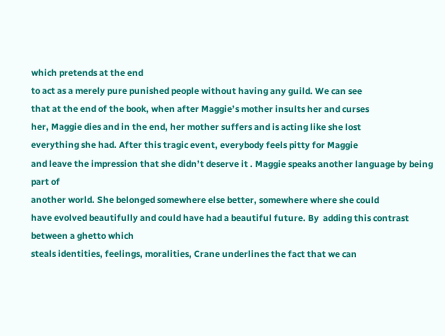which pretends at the end
to act as a merely pure punished people without having any guild. We can see
that at the end of the book, when after Maggie’s mother insults her and curses
her, Maggie dies and in the end, her mother suffers and is acting like she lost
everything she had. After this tragic event, everybody feels pitty for Maggie
and leave the impression that she didn’t deserve it . Maggie speaks another language by being part of
another world. She belonged somewhere else better, somewhere where she could
have evolved beautifully and could have had a beautiful future. By  adding this contrast between a ghetto which
steals identities, feelings, moralities, Crane underlines the fact that we can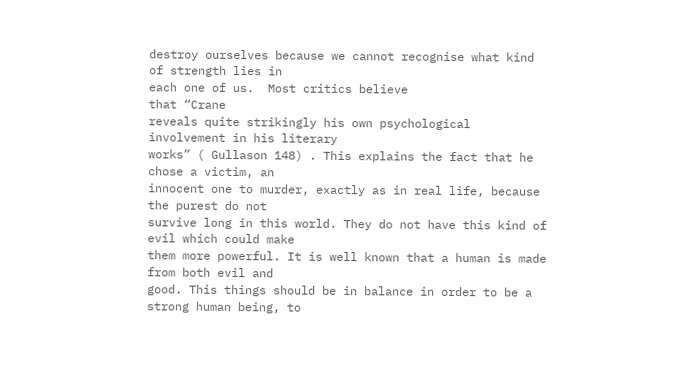destroy ourselves because we cannot recognise what kind of strength lies in
each one of us.  Most critics believe
that “Crane
reveals quite strikingly his own psychological involvement in his literary
works” ( Gullason 148) . This explains the fact that he chose a victim, an
innocent one to murder, exactly as in real life, because the purest do not
survive long in this world. They do not have this kind of evil which could make
them more powerful. It is well known that a human is made from both evil and
good. This things should be in balance in order to be a strong human being, to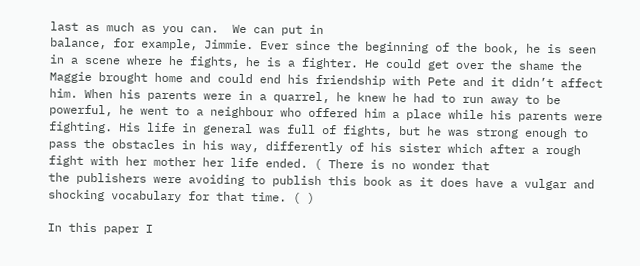last as much as you can.  We can put in
balance, for example, Jimmie. Ever since the beginning of the book, he is seen
in a scene where he fights, he is a fighter. He could get over the shame the
Maggie brought home and could end his friendship with Pete and it didn’t affect
him. When his parents were in a quarrel, he knew he had to run away to be
powerful, he went to a neighbour who offered him a place while his parents were
fighting. His life in general was full of fights, but he was strong enough to
pass the obstacles in his way, differently of his sister which after a rough
fight with her mother her life ended. ( There is no wonder that
the publishers were avoiding to publish this book as it does have a vulgar and
shocking vocabulary for that time. ( )

In this paper I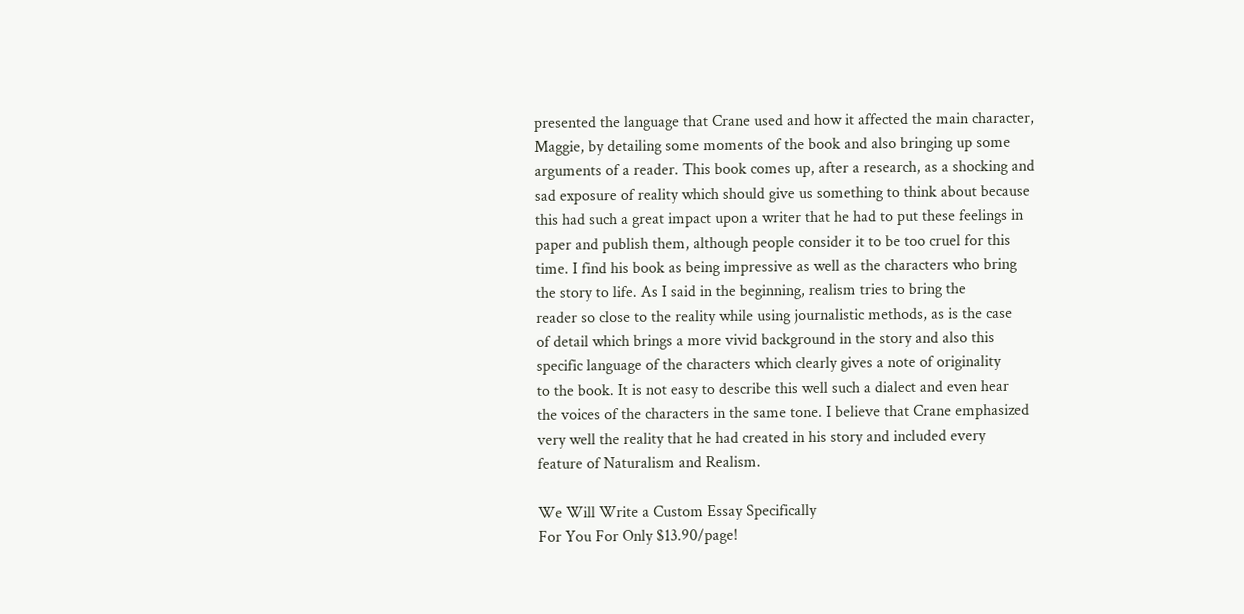presented the language that Crane used and how it affected the main character,
Maggie, by detailing some moments of the book and also bringing up some
arguments of a reader. This book comes up, after a research, as a shocking and
sad exposure of reality which should give us something to think about because
this had such a great impact upon a writer that he had to put these feelings in
paper and publish them, although people consider it to be too cruel for this
time. I find his book as being impressive as well as the characters who bring
the story to life. As I said in the beginning, realism tries to bring the
reader so close to the reality while using journalistic methods, as is the case
of detail which brings a more vivid background in the story and also this
specific language of the characters which clearly gives a note of originality
to the book. It is not easy to describe this well such a dialect and even hear
the voices of the characters in the same tone. I believe that Crane emphasized
very well the reality that he had created in his story and included every
feature of Naturalism and Realism.

We Will Write a Custom Essay Specifically
For You For Only $13.90/page!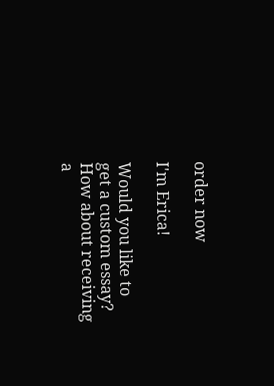order now

I'm Erica!

Would you like to get a custom essay? How about receiving a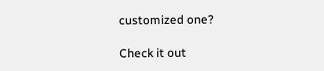customized one?

Check it out